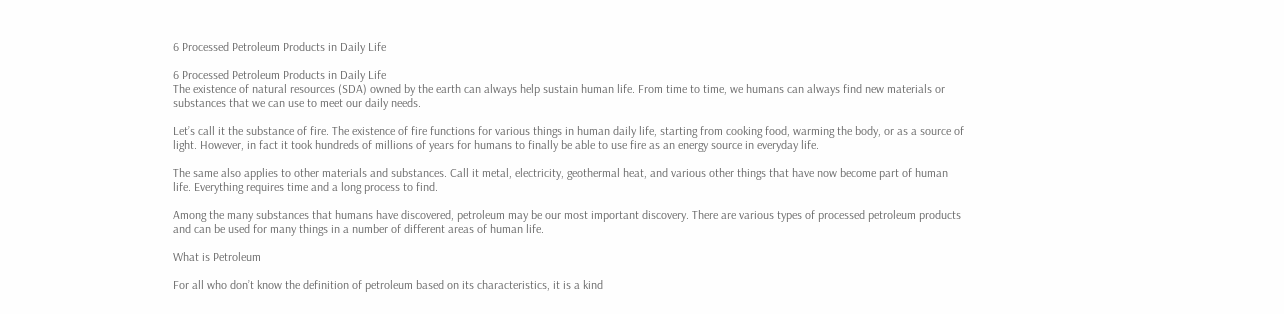6 Processed Petroleum Products in Daily Life

6 Processed Petroleum Products in Daily Life
The existence of natural resources (SDA) owned by the earth can always help sustain human life. From time to time, we humans can always find new materials or substances that we can use to meet our daily needs.

Let’s call it the substance of fire. The existence of fire functions for various things in human daily life, starting from cooking food, warming the body, or as a source of light. However, in fact it took hundreds of millions of years for humans to finally be able to use fire as an energy source in everyday life.

The same also applies to other materials and substances. Call it metal, electricity, geothermal heat, and various other things that have now become part of human life. Everything requires time and a long process to find.

Among the many substances that humans have discovered, petroleum may be our most important discovery. There are various types of processed petroleum products and can be used for many things in a number of different areas of human life.

What is Petroleum

For all who don’t know the definition of petroleum based on its characteristics, it is a kind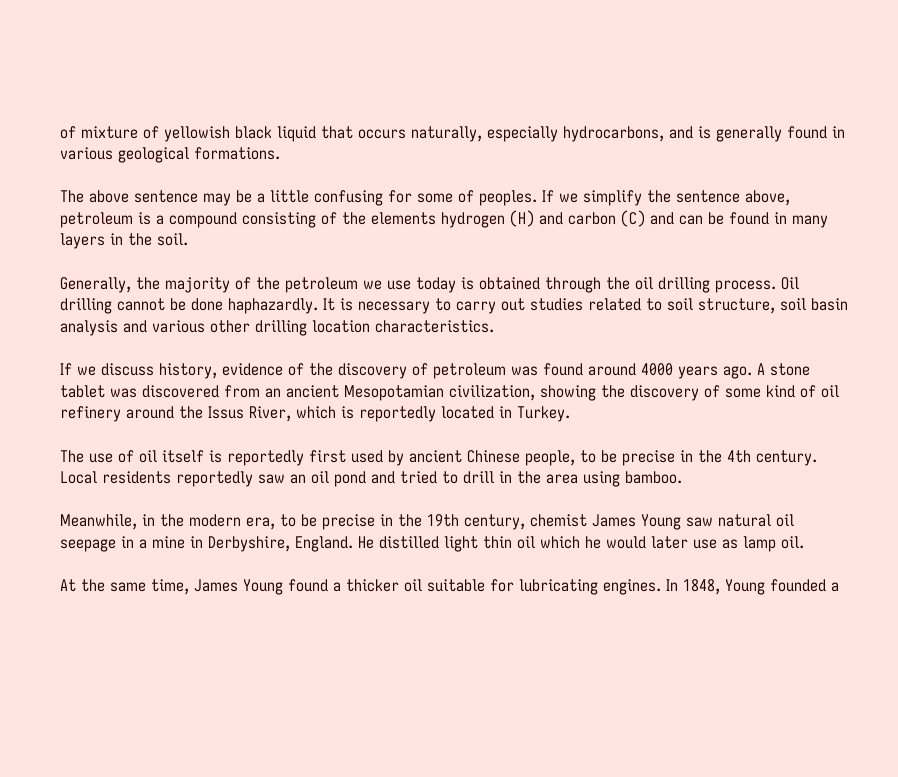of mixture of yellowish black liquid that occurs naturally, especially hydrocarbons, and is generally found in various geological formations.

The above sentence may be a little confusing for some of peoples. If we simplify the sentence above, petroleum is a compound consisting of the elements hydrogen (H) and carbon (C) and can be found in many layers in the soil.

Generally, the majority of the petroleum we use today is obtained through the oil drilling process. Oil drilling cannot be done haphazardly. It is necessary to carry out studies related to soil structure, soil basin analysis and various other drilling location characteristics.

If we discuss history, evidence of the discovery of petroleum was found around 4000 years ago. A stone tablet was discovered from an ancient Mesopotamian civilization, showing the discovery of some kind of oil refinery around the Issus River, which is reportedly located in Turkey.

The use of oil itself is reportedly first used by ancient Chinese people, to be precise in the 4th century. Local residents reportedly saw an oil pond and tried to drill in the area using bamboo.

Meanwhile, in the modern era, to be precise in the 19th century, chemist James Young saw natural oil seepage in a mine in Derbyshire, England. He distilled light thin oil which he would later use as lamp oil.

At the same time, James Young found a thicker oil suitable for lubricating engines. In 1848, Young founded a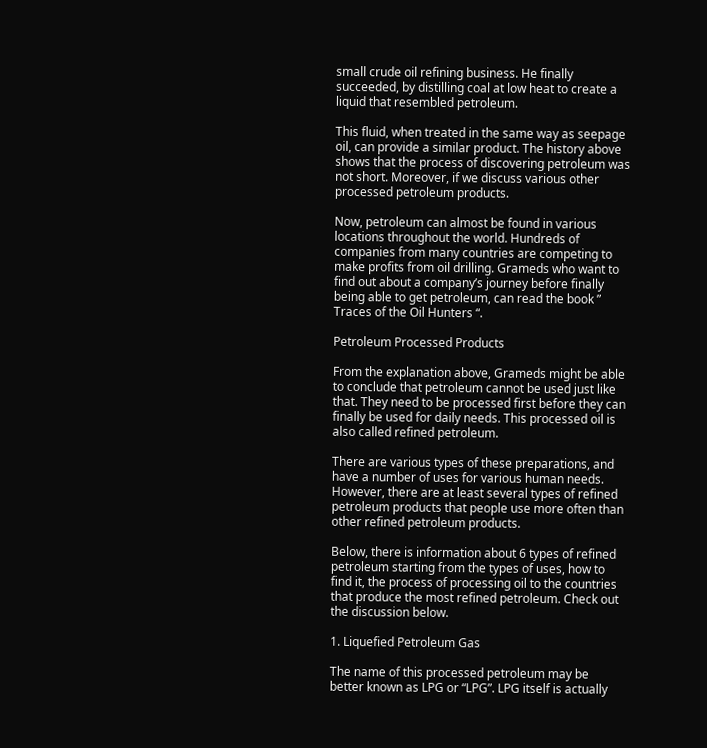small crude oil refining business. He finally succeeded, by distilling coal at low heat to create a liquid that resembled petroleum.

This fluid, when treated in the same way as seepage oil, can provide a similar product. The history above shows that the process of discovering petroleum was not short. Moreover, if we discuss various other processed petroleum products.

Now, petroleum can almost be found in various locations throughout the world. Hundreds of companies from many countries are competing to make profits from oil drilling. Grameds who want to find out about a company’s journey before finally being able to get petroleum, can read the book ” Traces of the Oil Hunters “.

Petroleum Processed Products

From the explanation above, Grameds might be able to conclude that petroleum cannot be used just like that. They need to be processed first before they can finally be used for daily needs. This processed oil is also called refined petroleum.

There are various types of these preparations, and have a number of uses for various human needs. However, there are at least several types of refined petroleum products that people use more often than other refined petroleum products.

Below, there is information about 6 types of refined petroleum starting from the types of uses, how to find it, the process of processing oil to the countries that produce the most refined petroleum. Check out the discussion below.

1. Liquefied Petroleum Gas

The name of this processed petroleum may be better known as LPG or “LPG”. LPG itself is actually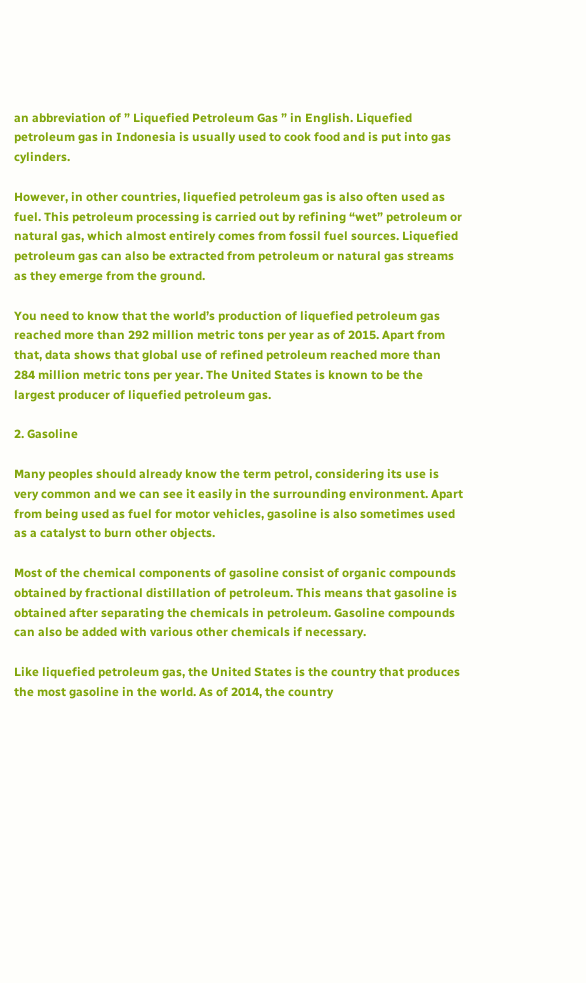an abbreviation of ” Liquefied Petroleum Gas ” in English. Liquefied petroleum gas in Indonesia is usually used to cook food and is put into gas cylinders.

However, in other countries, liquefied petroleum gas is also often used as fuel. This petroleum processing is carried out by refining “wet” petroleum or natural gas, which almost entirely comes from fossil fuel sources. Liquefied petroleum gas can also be extracted from petroleum or natural gas streams as they emerge from the ground.

You need to know that the world’s production of liquefied petroleum gas reached more than 292 million metric tons per year as of 2015. Apart from that, data shows that global use of refined petroleum reached more than 284 million metric tons per year. The United States is known to be the largest producer of liquefied petroleum gas.

2. Gasoline

Many peoples should already know the term petrol, considering its use is very common and we can see it easily in the surrounding environment. Apart from being used as fuel for motor vehicles, gasoline is also sometimes used as a catalyst to burn other objects.

Most of the chemical components of gasoline consist of organic compounds obtained by fractional distillation of petroleum. This means that gasoline is obtained after separating the chemicals in petroleum. Gasoline compounds can also be added with various other chemicals if necessary.

Like liquefied petroleum gas, the United States is the country that produces the most gasoline in the world. As of 2014, the country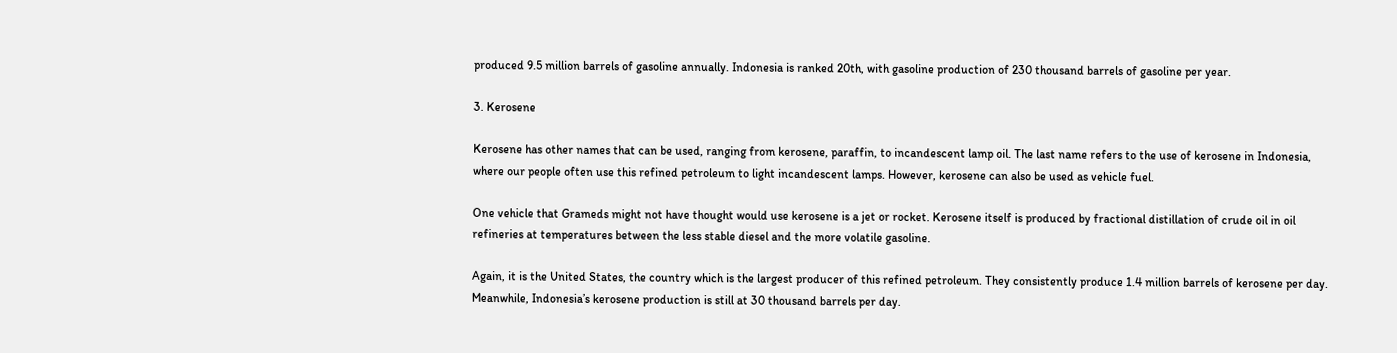produced 9.5 million barrels of gasoline annually. Indonesia is ranked 20th, with gasoline production of 230 thousand barrels of gasoline per year.

3. Kerosene

Kerosene has other names that can be used, ranging from kerosene, paraffin, to incandescent lamp oil. The last name refers to the use of kerosene in Indonesia, where our people often use this refined petroleum to light incandescent lamps. However, kerosene can also be used as vehicle fuel.

One vehicle that Grameds might not have thought would use kerosene is a jet or rocket. Kerosene itself is produced by fractional distillation of crude oil in oil refineries at temperatures between the less stable diesel and the more volatile gasoline.

Again, it is the United States, the country which is the largest producer of this refined petroleum. They consistently produce 1.4 million barrels of kerosene per day. Meanwhile, Indonesia’s kerosene production is still at 30 thousand barrels per day.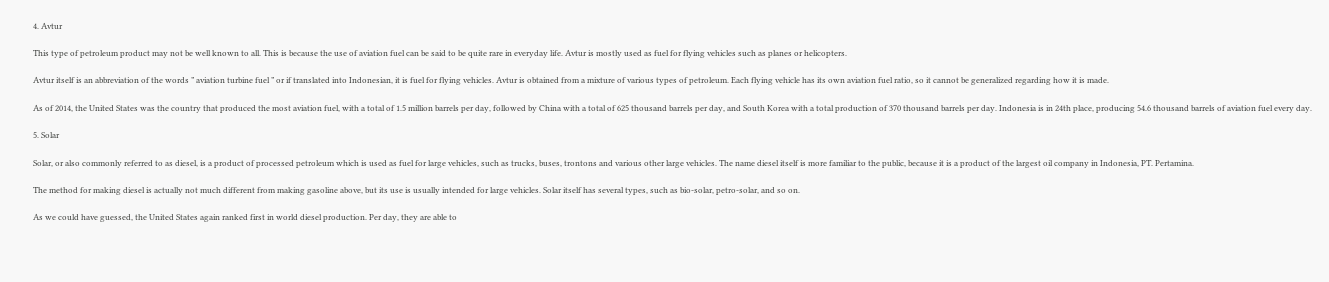4. Avtur

This type of petroleum product may not be well known to all. This is because the use of aviation fuel can be said to be quite rare in everyday life. Avtur is mostly used as fuel for flying vehicles such as planes or helicopters.

Avtur itself is an abbreviation of the words ” aviation turbine fuel ” or if translated into Indonesian, it is fuel for flying vehicles. Avtur is obtained from a mixture of various types of petroleum. Each flying vehicle has its own aviation fuel ratio, so it cannot be generalized regarding how it is made.

As of 2014, the United States was the country that produced the most aviation fuel, with a total of 1.5 million barrels per day, followed by China with a total of 625 thousand barrels per day, and South Korea with a total production of 370 thousand barrels per day. Indonesia is in 24th place, producing 54.6 thousand barrels of aviation fuel every day.

5. Solar

Solar, or also commonly referred to as diesel, is a product of processed petroleum which is used as fuel for large vehicles, such as trucks, buses, trontons and various other large vehicles. The name diesel itself is more familiar to the public, because it is a product of the largest oil company in Indonesia, PT. Pertamina.

The method for making diesel is actually not much different from making gasoline above, but its use is usually intended for large vehicles. Solar itself has several types, such as bio-solar, petro-solar, and so on.

As we could have guessed, the United States again ranked first in world diesel production. Per day, they are able to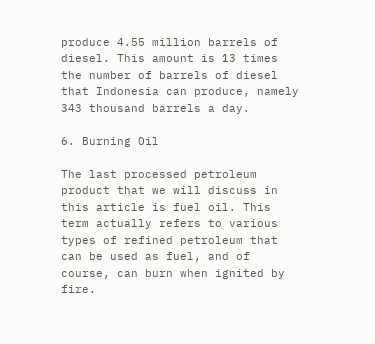produce 4.55 million barrels of diesel. This amount is 13 times the number of barrels of diesel that Indonesia can produce, namely 343 thousand barrels a day.

6. Burning Oil

The last processed petroleum product that we will discuss in this article is fuel oil. This term actually refers to various types of refined petroleum that can be used as fuel, and of course, can burn when ignited by fire.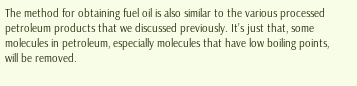The method for obtaining fuel oil is also similar to the various processed petroleum products that we discussed previously. It’s just that, some molecules in petroleum, especially molecules that have low boiling points, will be removed.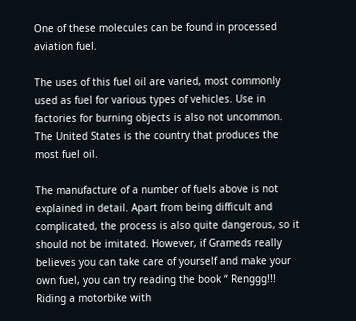One of these molecules can be found in processed aviation fuel.

The uses of this fuel oil are varied, most commonly used as fuel for various types of vehicles. Use in factories for burning objects is also not uncommon. The United States is the country that produces the most fuel oil.

The manufacture of a number of fuels above is not explained in detail. Apart from being difficult and complicated, the process is also quite dangerous, so it should not be imitated. However, if Grameds really believes you can take care of yourself and make your own fuel, you can try reading the book “ Renggg!!! Riding a motorbike with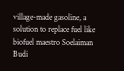village-made gasoline, a solution to replace fuel like biofuel maestro Soelaiman Budi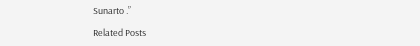Sunarto .”

Related Posts